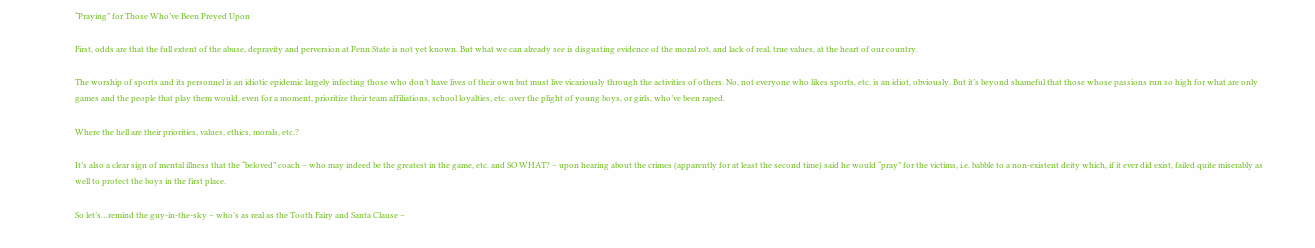“Praying” for Those Who’ve Been Preyed Upon

First, odds are that the full extent of the abuse, depravity and perversion at Penn State is not yet known. But what we can already see is disgusting evidence of the moral rot, and lack of real, true values, at the heart of our country.

The worship of sports and its personnel is an idiotic epidemic largely infecting those who don’t have lives of their own but must live vicariously through the activities of others. No, not everyone who likes sports, etc. is an idiot, obviously. But it’s beyond shameful that those whose passions run so high for what are only games and the people that play them would, even for a moment, prioritize their team affiliations, school loyalties, etc. over the plight of young boys, or girls, who’ve been raped.

Where the hell are their priorities, values, ethics, morals, etc.?

It’s also a clear sign of mental illness that the “beloved” coach – who may indeed be the greatest in the game, etc. and SO WHAT? – upon hearing about the crimes (apparently for at least the second time) said he would “pray” for the victims, i.e. babble to a non-existent deity which, if it ever did exist, failed quite miserably as well to protect the boys in the first place.

So let’s…remind the guy-in-the-sky – who’s as real as the Tooth Fairy and Santa Clause –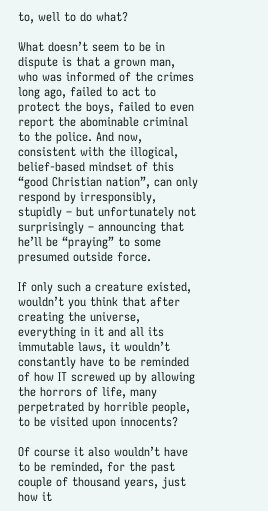to, well to do what?

What doesn’t seem to be in dispute is that a grown man, who was informed of the crimes long ago, failed to act to protect the boys, failed to even report the abominable criminal to the police. And now, consistent with the illogical, belief-based mindset of this “good Christian nation”, can only respond by irresponsibly, stupidly – but unfortunately not surprisingly – announcing that he’ll be “praying” to some presumed outside force.

If only such a creature existed, wouldn’t you think that after creating the universe, everything in it and all its immutable laws, it wouldn’t constantly have to be reminded of how IT screwed up by allowing the horrors of life, many perpetrated by horrible people, to be visited upon innocents?

Of course it also wouldn’t have to be reminded, for the past couple of thousand years, just how it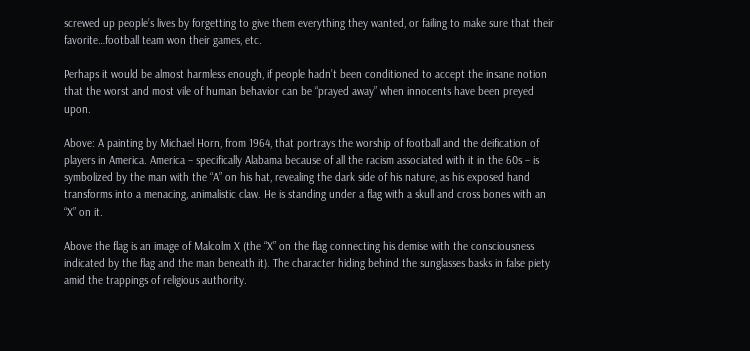screwed up people’s lives by forgetting to give them everything they wanted, or failing to make sure that their favorite…football team won their games, etc.

Perhaps it would be almost harmless enough, if people hadn’t been conditioned to accept the insane notion that the worst and most vile of human behavior can be “prayed away” when innocents have been preyed upon.

Above: A painting by Michael Horn, from 1964, that portrays the worship of football and the deification of players in America. America – specifically Alabama because of all the racism associated with it in the 60s – is symbolized by the man with the “A” on his hat, revealing the dark side of his nature, as his exposed hand transforms into a menacing, animalistic claw. He is standing under a flag with a skull and cross bones with an “X” on it.

Above the flag is an image of Malcolm X (the “X” on the flag connecting his demise with the consciousness indicated by the flag and the man beneath it). The character hiding behind the sunglasses basks in false piety amid the trappings of religious authority.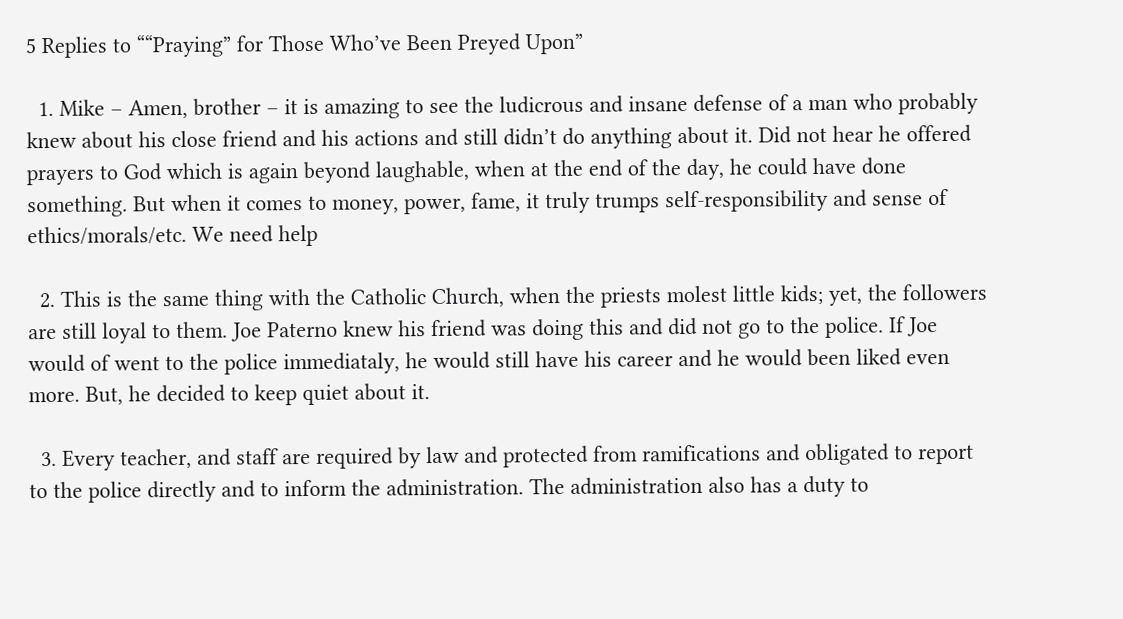5 Replies to ““Praying” for Those Who’ve Been Preyed Upon”

  1. Mike – Amen, brother – it is amazing to see the ludicrous and insane defense of a man who probably knew about his close friend and his actions and still didn’t do anything about it. Did not hear he offered prayers to God which is again beyond laughable, when at the end of the day, he could have done something. But when it comes to money, power, fame, it truly trumps self-responsibility and sense of ethics/morals/etc. We need help

  2. This is the same thing with the Catholic Church, when the priests molest little kids; yet, the followers are still loyal to them. Joe Paterno knew his friend was doing this and did not go to the police. If Joe would of went to the police immediataly, he would still have his career and he would been liked even more. But, he decided to keep quiet about it.

  3. Every teacher, and staff are required by law and protected from ramifications and obligated to report to the police directly and to inform the administration. The administration also has a duty to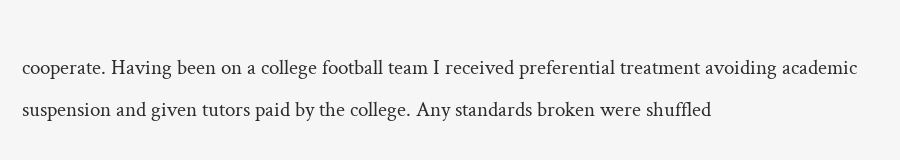cooperate. Having been on a college football team I received preferential treatment avoiding academic suspension and given tutors paid by the college. Any standards broken were shuffled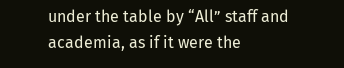under the table by “All” staff and academia, as if it were the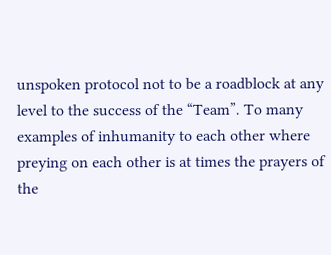unspoken protocol not to be a roadblock at any level to the success of the “Team”. To many examples of inhumanity to each other where preying on each other is at times the prayers of the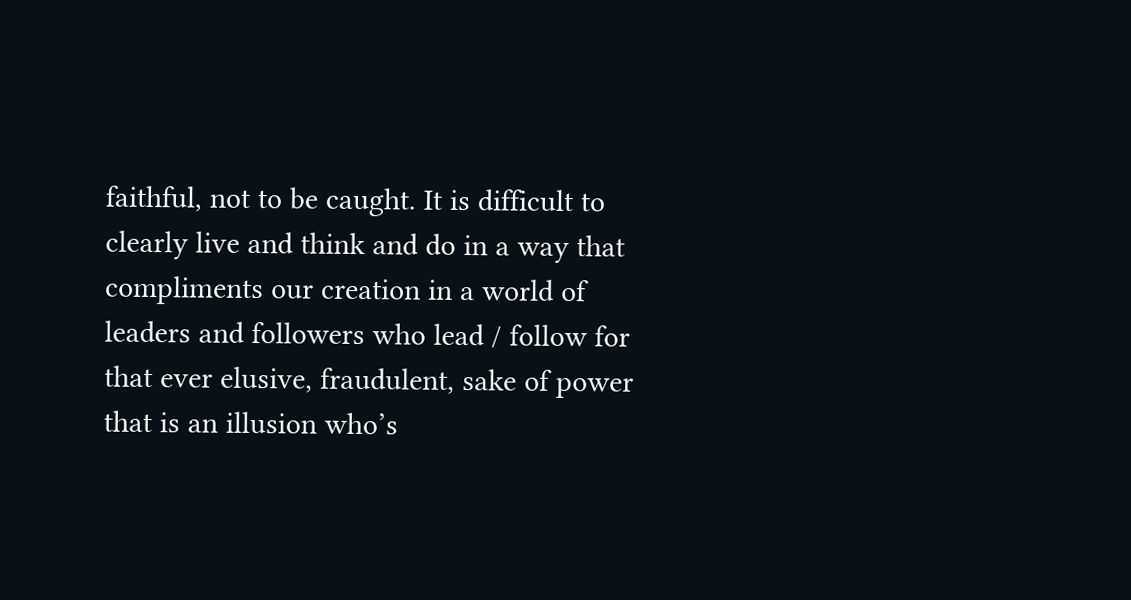faithful, not to be caught. It is difficult to clearly live and think and do in a way that compliments our creation in a world of leaders and followers who lead / follow for that ever elusive, fraudulent, sake of power that is an illusion who’s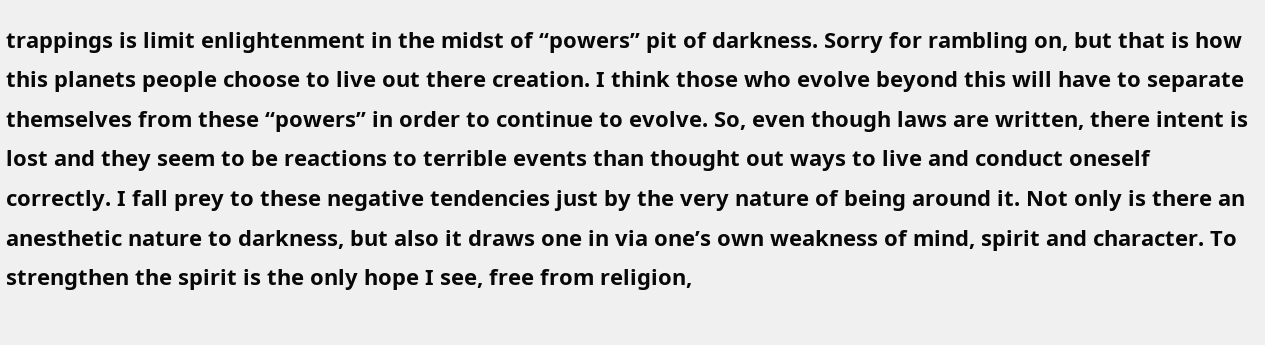trappings is limit enlightenment in the midst of “powers” pit of darkness. Sorry for rambling on, but that is how this planets people choose to live out there creation. I think those who evolve beyond this will have to separate themselves from these “powers” in order to continue to evolve. So, even though laws are written, there intent is lost and they seem to be reactions to terrible events than thought out ways to live and conduct oneself correctly. I fall prey to these negative tendencies just by the very nature of being around it. Not only is there an anesthetic nature to darkness, but also it draws one in via one’s own weakness of mind, spirit and character. To strengthen the spirit is the only hope I see, free from religion,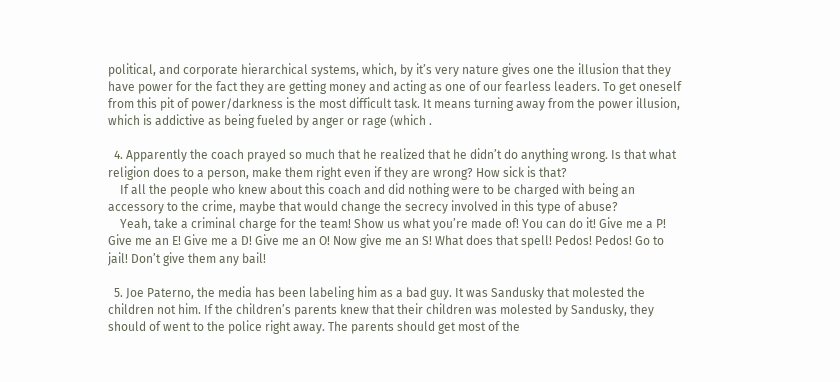political, and corporate hierarchical systems, which, by it’s very nature gives one the illusion that they have power for the fact they are getting money and acting as one of our fearless leaders. To get oneself from this pit of power/darkness is the most difficult task. It means turning away from the power illusion, which is addictive as being fueled by anger or rage (which .

  4. Apparently the coach prayed so much that he realized that he didn’t do anything wrong. Is that what religion does to a person, make them right even if they are wrong? How sick is that?
    If all the people who knew about this coach and did nothing were to be charged with being an accessory to the crime, maybe that would change the secrecy involved in this type of abuse?
    Yeah, take a criminal charge for the team! Show us what you’re made of! You can do it! Give me a P! Give me an E! Give me a D! Give me an O! Now give me an S! What does that spell! Pedos! Pedos! Go to jail! Don’t give them any bail!

  5. Joe Paterno, the media has been labeling him as a bad guy. It was Sandusky that molested the children not him. If the children’s parents knew that their children was molested by Sandusky, they should of went to the police right away. The parents should get most of the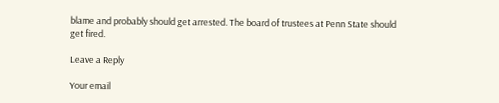blame and probably should get arrested. The board of trustees at Penn State should get fired.

Leave a Reply

Your email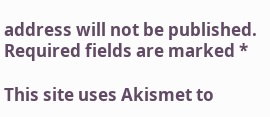address will not be published. Required fields are marked *

This site uses Akismet to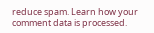reduce spam. Learn how your comment data is processed.